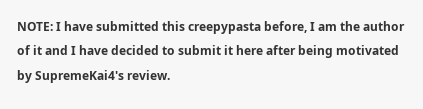NOTE: I have submitted this creepypasta before, I am the author of it and I have decided to submit it here after being motivated by SupremeKai4's review.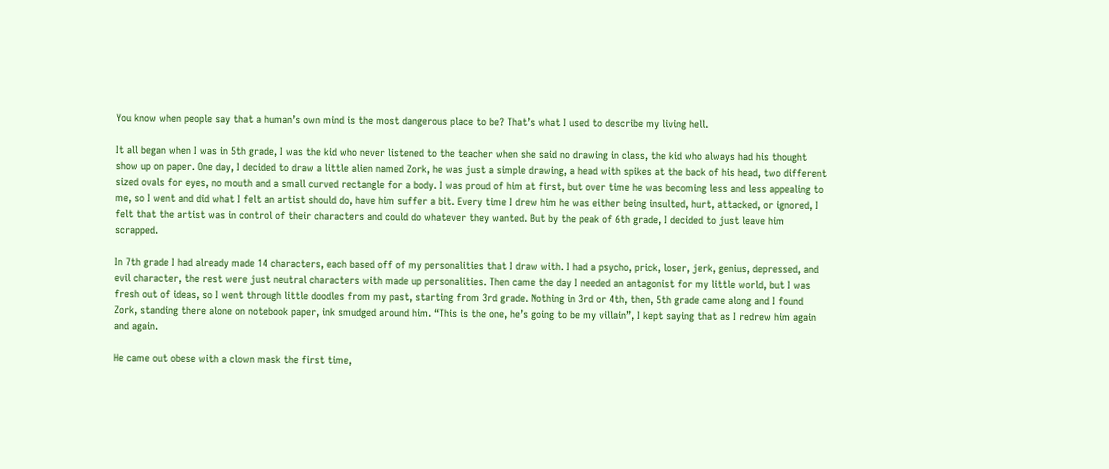You know when people say that a human’s own mind is the most dangerous place to be? That’s what I used to describe my living hell.

It all began when I was in 5th grade, I was the kid who never listened to the teacher when she said no drawing in class, the kid who always had his thought show up on paper. One day, I decided to draw a little alien named Zork, he was just a simple drawing, a head with spikes at the back of his head, two different sized ovals for eyes, no mouth and a small curved rectangle for a body. I was proud of him at first, but over time he was becoming less and less appealing to me, so I went and did what I felt an artist should do, have him suffer a bit. Every time I drew him he was either being insulted, hurt, attacked, or ignored, I felt that the artist was in control of their characters and could do whatever they wanted. But by the peak of 6th grade, I decided to just leave him scrapped.

In 7th grade I had already made 14 characters, each based off of my personalities that I draw with. I had a psycho, prick, loser, jerk, genius, depressed, and evil character, the rest were just neutral characters with made up personalities. Then came the day I needed an antagonist for my little world, but I was fresh out of ideas, so I went through little doodles from my past, starting from 3rd grade. Nothing in 3rd or 4th, then, 5th grade came along and I found Zork, standing there alone on notebook paper, ink smudged around him. “This is the one, he’s going to be my villain”, I kept saying that as I redrew him again and again.

He came out obese with a clown mask the first time,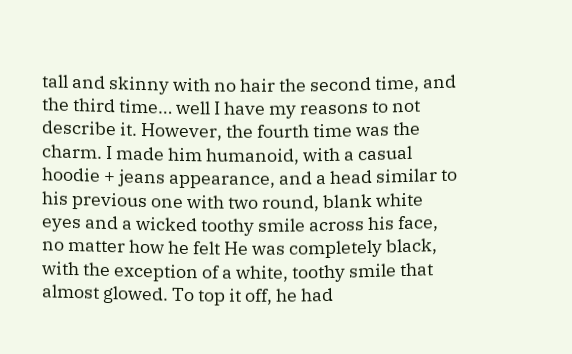tall and skinny with no hair the second time, and the third time… well I have my reasons to not describe it. However, the fourth time was the charm. I made him humanoid, with a casual hoodie + jeans appearance, and a head similar to his previous one with two round, blank white eyes and a wicked toothy smile across his face, no matter how he felt He was completely black, with the exception of a white, toothy smile that almost glowed. To top it off, he had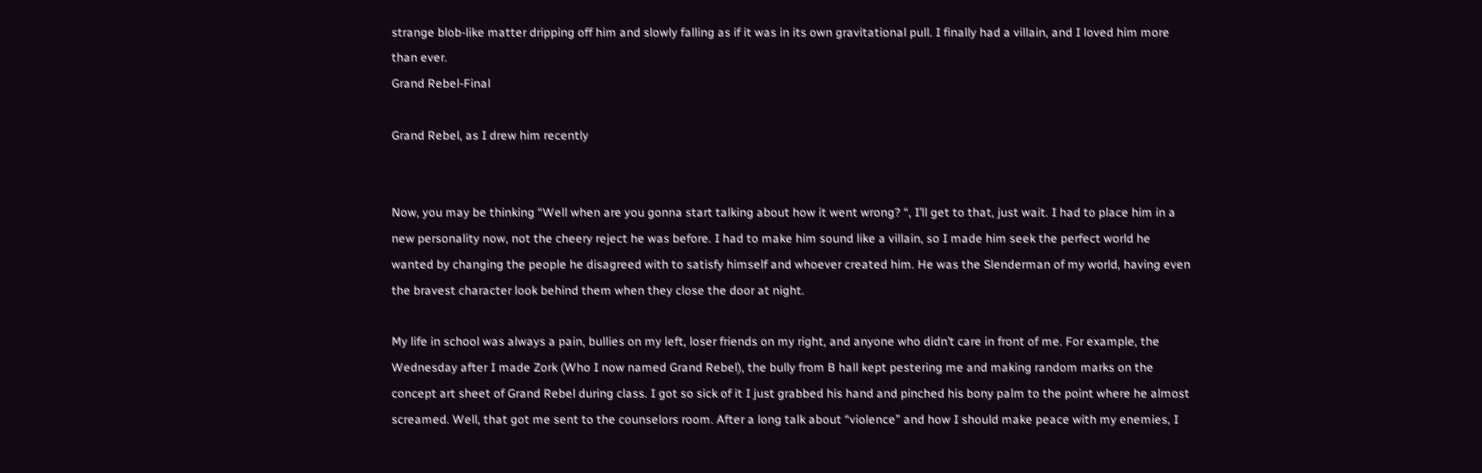strange blob-like matter dripping off him and slowly falling as if it was in its own gravitational pull. I finally had a villain, and I loved him more than ever.
Grand Rebel-Final

Grand Rebel, as I drew him recently


Now, you may be thinking “Well when are you gonna start talking about how it went wrong? “, I’ll get to that, just wait. I had to place him in a new personality now, not the cheery reject he was before. I had to make him sound like a villain, so I made him seek the perfect world he wanted by changing the people he disagreed with to satisfy himself and whoever created him. He was the Slenderman of my world, having even the bravest character look behind them when they close the door at night.

My life in school was always a pain, bullies on my left, loser friends on my right, and anyone who didn’t care in front of me. For example, the Wednesday after I made Zork (Who I now named Grand Rebel), the bully from B hall kept pestering me and making random marks on the concept art sheet of Grand Rebel during class. I got so sick of it I just grabbed his hand and pinched his bony palm to the point where he almost screamed. Well, that got me sent to the counselors room. After a long talk about “violence” and how I should make peace with my enemies, I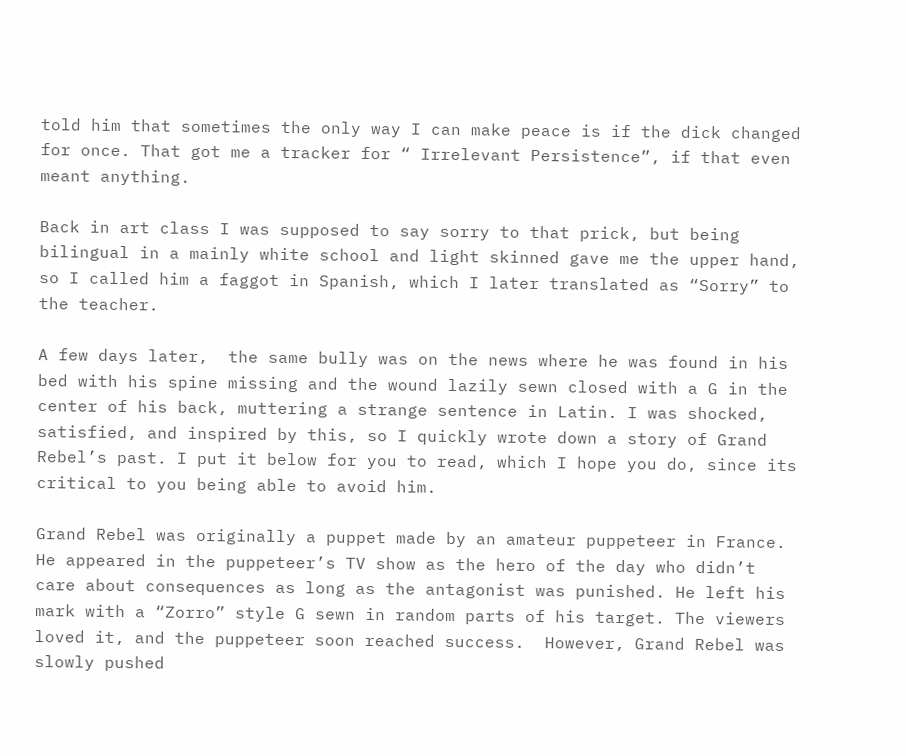told him that sometimes the only way I can make peace is if the dick changed for once. That got me a tracker for “ Irrelevant Persistence”, if that even meant anything.

Back in art class I was supposed to say sorry to that prick, but being bilingual in a mainly white school and light skinned gave me the upper hand, so I called him a faggot in Spanish, which I later translated as “Sorry” to the teacher.

A few days later,  the same bully was on the news where he was found in his bed with his spine missing and the wound lazily sewn closed with a G in the center of his back, muttering a strange sentence in Latin. I was shocked, satisfied, and inspired by this, so I quickly wrote down a story of Grand Rebel’s past. I put it below for you to read, which I hope you do, since its critical to you being able to avoid him.

Grand Rebel was originally a puppet made by an amateur puppeteer in France. He appeared in the puppeteer’s TV show as the hero of the day who didn’t care about consequences as long as the antagonist was punished. He left his mark with a “Zorro” style G sewn in random parts of his target. The viewers loved it, and the puppeteer soon reached success.  However, Grand Rebel was slowly pushed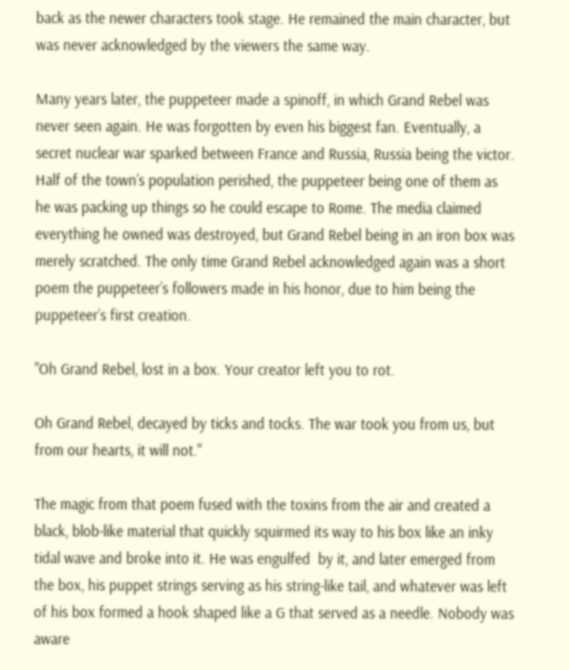back as the newer characters took stage. He remained the main character, but was never acknowledged by the viewers the same way.

Many years later, the puppeteer made a spinoff, in which Grand Rebel was never seen again. He was forgotten by even his biggest fan. Eventually, a secret nuclear war sparked between France and Russia, Russia being the victor. Half of the town’s population perished, the puppeteer being one of them as he was packing up things so he could escape to Rome. The media claimed everything he owned was destroyed, but Grand Rebel being in an iron box was merely scratched. The only time Grand Rebel acknowledged again was a short poem the puppeteer’s followers made in his honor, due to him being the puppeteer’s first creation.

"Oh Grand Rebel, lost in a box. Your creator left you to rot.

Oh Grand Rebel, decayed by ticks and tocks. The war took you from us, but from our hearts, it will not."

The magic from that poem fused with the toxins from the air and created a black, blob-like material that quickly squirmed its way to his box like an inky tidal wave and broke into it. He was engulfed  by it, and later emerged from the box, his puppet strings serving as his string-like tail, and whatever was left of his box formed a hook shaped like a G that served as a needle. Nobody was aware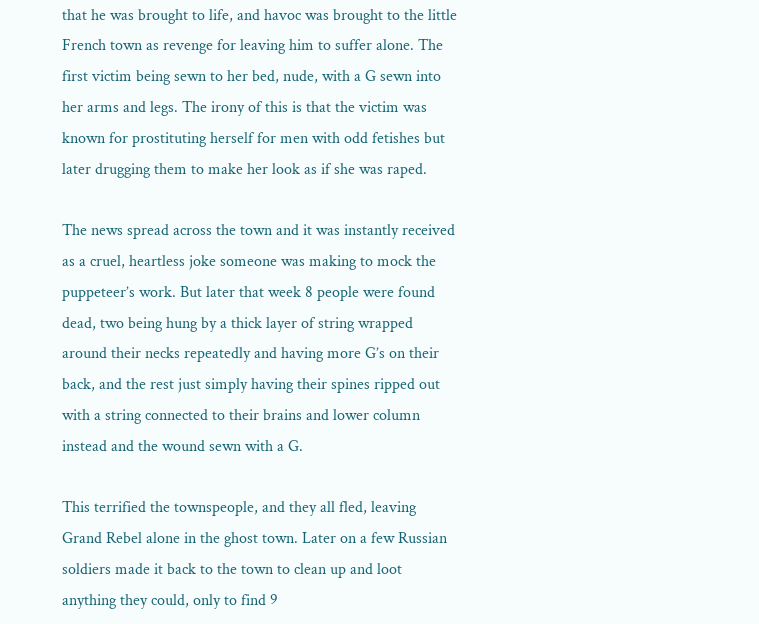that he was brought to life, and havoc was brought to the little French town as revenge for leaving him to suffer alone. The first victim being sewn to her bed, nude, with a G sewn into her arms and legs. The irony of this is that the victim was known for prostituting herself for men with odd fetishes but later drugging them to make her look as if she was raped.

The news spread across the town and it was instantly received as a cruel, heartless joke someone was making to mock the puppeteer’s work. But later that week 8 people were found dead, two being hung by a thick layer of string wrapped around their necks repeatedly and having more G’s on their back, and the rest just simply having their spines ripped out with a string connected to their brains and lower column instead and the wound sewn with a G.

This terrified the townspeople, and they all fled, leaving Grand Rebel alone in the ghost town. Later on a few Russian soldiers made it back to the town to clean up and loot anything they could, only to find 9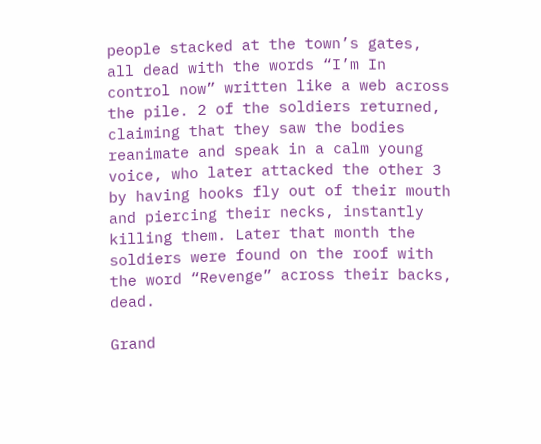people stacked at the town’s gates, all dead with the words “I’m In control now” written like a web across the pile. 2 of the soldiers returned, claiming that they saw the bodies reanimate and speak in a calm young voice, who later attacked the other 3 by having hooks fly out of their mouth and piercing their necks, instantly killing them. Later that month the soldiers were found on the roof with the word “Revenge” across their backs, dead.

Grand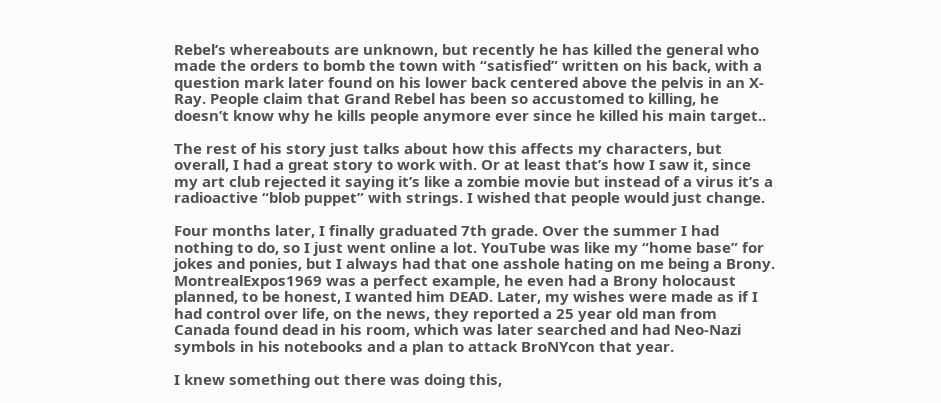Rebel’s whereabouts are unknown, but recently he has killed the general who made the orders to bomb the town with “satisfied” written on his back, with a question mark later found on his lower back centered above the pelvis in an X-Ray. People claim that Grand Rebel has been so accustomed to killing, he doesn’t know why he kills people anymore ever since he killed his main target..

The rest of his story just talks about how this affects my characters, but overall, I had a great story to work with. Or at least that’s how I saw it, since my art club rejected it saying it’s like a zombie movie but instead of a virus it’s a radioactive “blob puppet” with strings. I wished that people would just change.

Four months later, I finally graduated 7th grade. Over the summer I had nothing to do, so I just went online a lot. YouTube was like my “home base” for jokes and ponies, but I always had that one asshole hating on me being a Brony. MontrealExpos1969 was a perfect example, he even had a Brony holocaust planned, to be honest, I wanted him DEAD. Later, my wishes were made as if I had control over life, on the news, they reported a 25 year old man from Canada found dead in his room, which was later searched and had Neo-Nazi symbols in his notebooks and a plan to attack BroNYcon that year.

I knew something out there was doing this,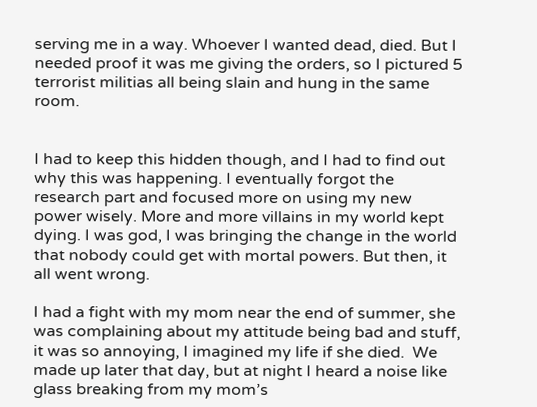serving me in a way. Whoever I wanted dead, died. But I needed proof it was me giving the orders, so I pictured 5 terrorist militias all being slain and hung in the same room.


I had to keep this hidden though, and I had to find out why this was happening. I eventually forgot the research part and focused more on using my new power wisely. More and more villains in my world kept dying. I was god, I was bringing the change in the world that nobody could get with mortal powers. But then, it all went wrong.

I had a fight with my mom near the end of summer, she was complaining about my attitude being bad and stuff, it was so annoying, I imagined my life if she died.  We made up later that day, but at night I heard a noise like glass breaking from my mom’s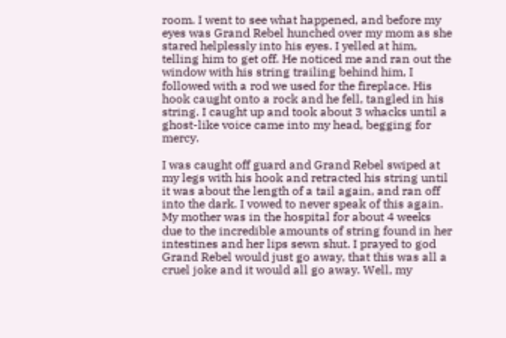room. I went to see what happened, and before my eyes was Grand Rebel hunched over my mom as she stared helplessly into his eyes. I yelled at him, telling him to get off. He noticed me and ran out the window with his string trailing behind him, I followed with a rod we used for the fireplace. His hook caught onto a rock and he fell, tangled in his string. I caught up and took about 3 whacks until a ghost-like voice came into my head, begging for mercy.

I was caught off guard and Grand Rebel swiped at my legs with his hook and retracted his string until it was about the length of a tail again, and ran off into the dark. I vowed to never speak of this again. My mother was in the hospital for about 4 weeks due to the incredible amounts of string found in her intestines and her lips sewn shut. I prayed to god Grand Rebel would just go away, that this was all a cruel joke and it would all go away. Well, my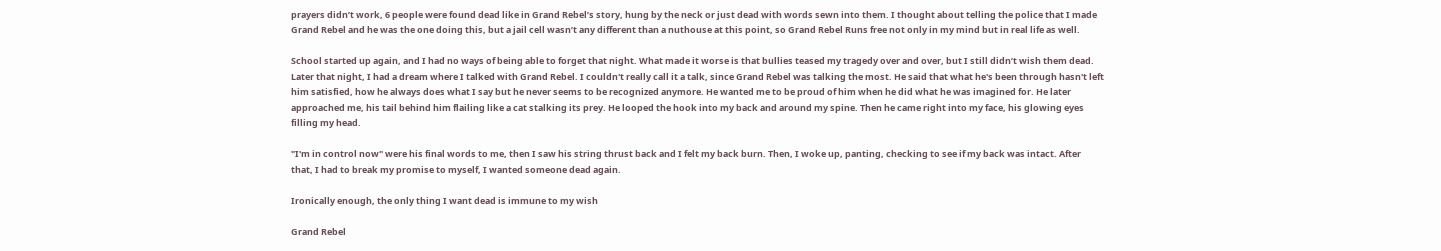prayers didn’t work, 6 people were found dead like in Grand Rebel’s story, hung by the neck or just dead with words sewn into them. I thought about telling the police that I made Grand Rebel and he was the one doing this, but a jail cell wasn’t any different than a nuthouse at this point, so Grand Rebel Runs free not only in my mind but in real life as well.

School started up again, and I had no ways of being able to forget that night. What made it worse is that bullies teased my tragedy over and over, but I still didn’t wish them dead. Later that night, I had a dream where I talked with Grand Rebel. I couldn't really call it a talk, since Grand Rebel was talking the most. He said that what he's been through hasn't left him satisfied, how he always does what I say but he never seems to be recognized anymore. He wanted me to be proud of him when he did what he was imagined for. He later approached me, his tail behind him flailing like a cat stalking its prey. He looped the hook into my back and around my spine. Then he came right into my face, his glowing eyes filling my head.

"I'm in control now" were his final words to me, then I saw his string thrust back and I felt my back burn. Then, I woke up, panting, checking to see if my back was intact. After that, I had to break my promise to myself, I wanted someone dead again.

Ironically enough, the only thing I want dead is immune to my wish

Grand Rebel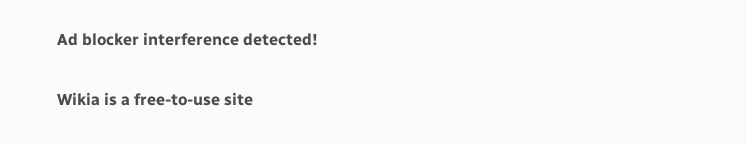Ad blocker interference detected!

Wikia is a free-to-use site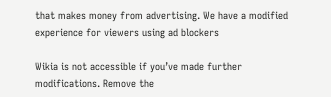that makes money from advertising. We have a modified experience for viewers using ad blockers

Wikia is not accessible if you’ve made further modifications. Remove the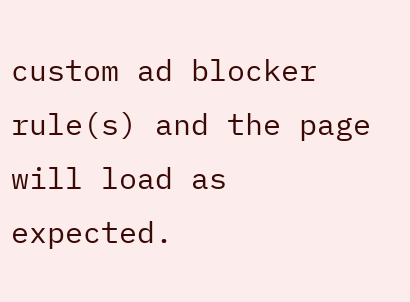custom ad blocker rule(s) and the page will load as expected.